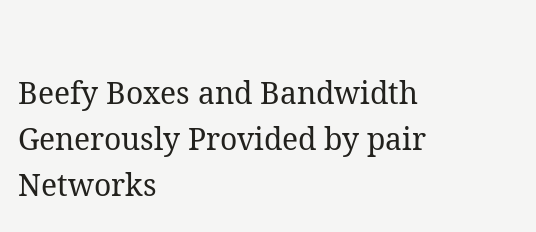Beefy Boxes and Bandwidth Generously Provided by pair Networks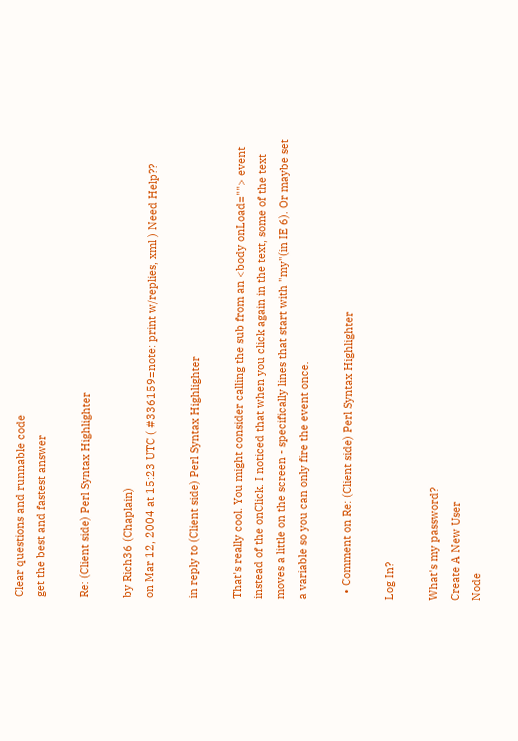Clear questions and runnable code
get the best and fastest answer

Re: (Client side) Perl Syntax Highlighter

by Rich36 (Chaplain)
on Mar 12, 2004 at 15:23 UTC ( #336159=note: print w/replies, xml ) Need Help??

in reply to (Client side) Perl Syntax Highlighter

That's really cool. You might consider calling the sub from an <body onLoad=""> event instead of the onClick. I noticed that when you click again in the text, some of the text moves a little on the screen - specifically lines that start with "my"(in IE 6). Or maybe set a variable so you can only fire the event once.

  • Comment on Re: (Client side) Perl Syntax Highlighter

Log In?

What's my password?
Create A New User
Node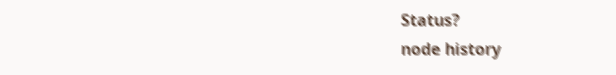Status?
node history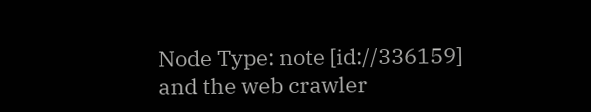Node Type: note [id://336159]
and the web crawler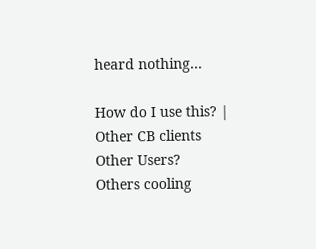heard nothing...

How do I use this? | Other CB clients
Other Users?
Others cooling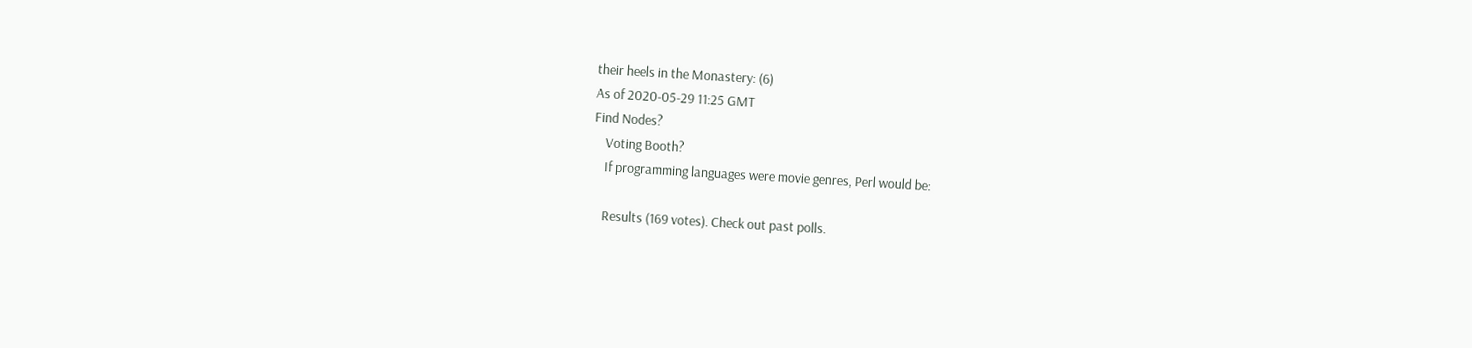their heels in the Monastery: (6)
As of 2020-05-29 11:25 GMT
Find Nodes?
    Voting Booth?
    If programming languages were movie genres, Perl would be:

    Results (169 votes). Check out past polls.